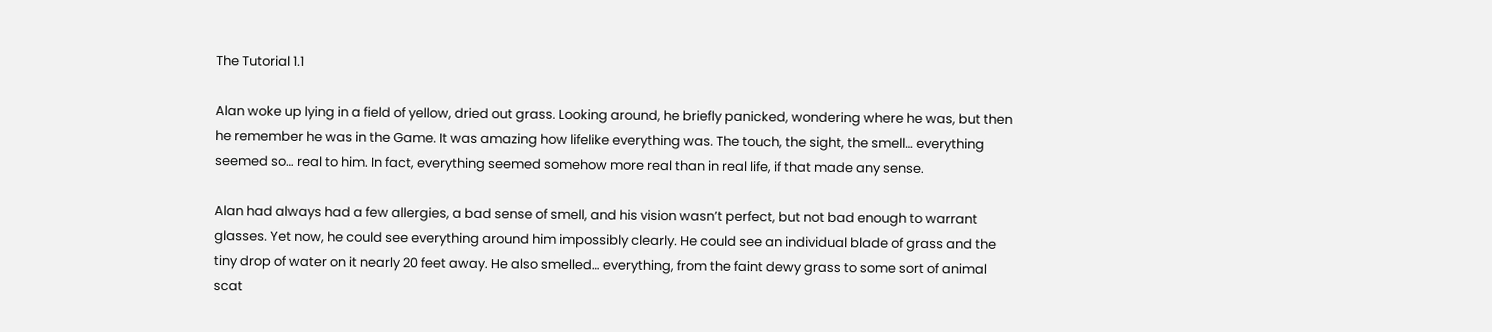The Tutorial 1.1

Alan woke up lying in a field of yellow, dried out grass. Looking around, he briefly panicked, wondering where he was, but then he remember he was in the Game. It was amazing how lifelike everything was. The touch, the sight, the smell… everything seemed so… real to him. In fact, everything seemed somehow more real than in real life, if that made any sense.

Alan had always had a few allergies, a bad sense of smell, and his vision wasn’t perfect, but not bad enough to warrant glasses. Yet now, he could see everything around him impossibly clearly. He could see an individual blade of grass and the tiny drop of water on it nearly 20 feet away. He also smelled… everything, from the faint dewy grass to some sort of animal scat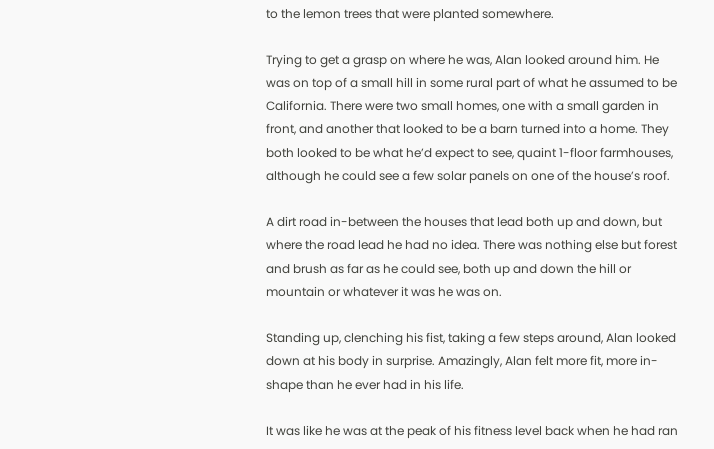to the lemon trees that were planted somewhere.

Trying to get a grasp on where he was, Alan looked around him. He was on top of a small hill in some rural part of what he assumed to be California. There were two small homes, one with a small garden in front, and another that looked to be a barn turned into a home. They both looked to be what he’d expect to see, quaint 1-floor farmhouses, although he could see a few solar panels on one of the house’s roof.

A dirt road in-between the houses that lead both up and down, but where the road lead he had no idea. There was nothing else but forest and brush as far as he could see, both up and down the hill or mountain or whatever it was he was on.

Standing up, clenching his fist, taking a few steps around, Alan looked down at his body in surprise. Amazingly, Alan felt more fit, more in-shape than he ever had in his life.

It was like he was at the peak of his fitness level back when he had ran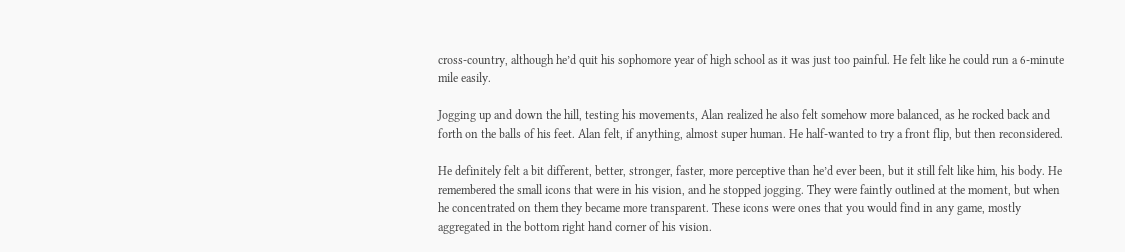cross-country, although he’d quit his sophomore year of high school as it was just too painful. He felt like he could run a 6-minute mile easily.

Jogging up and down the hill, testing his movements, Alan realized he also felt somehow more balanced, as he rocked back and forth on the balls of his feet. Alan felt, if anything, almost super human. He half-wanted to try a front flip, but then reconsidered.

He definitely felt a bit different, better, stronger, faster, more perceptive than he’d ever been, but it still felt like him, his body. He remembered the small icons that were in his vision, and he stopped jogging. They were faintly outlined at the moment, but when he concentrated on them they became more transparent. These icons were ones that you would find in any game, mostly aggregated in the bottom right hand corner of his vision.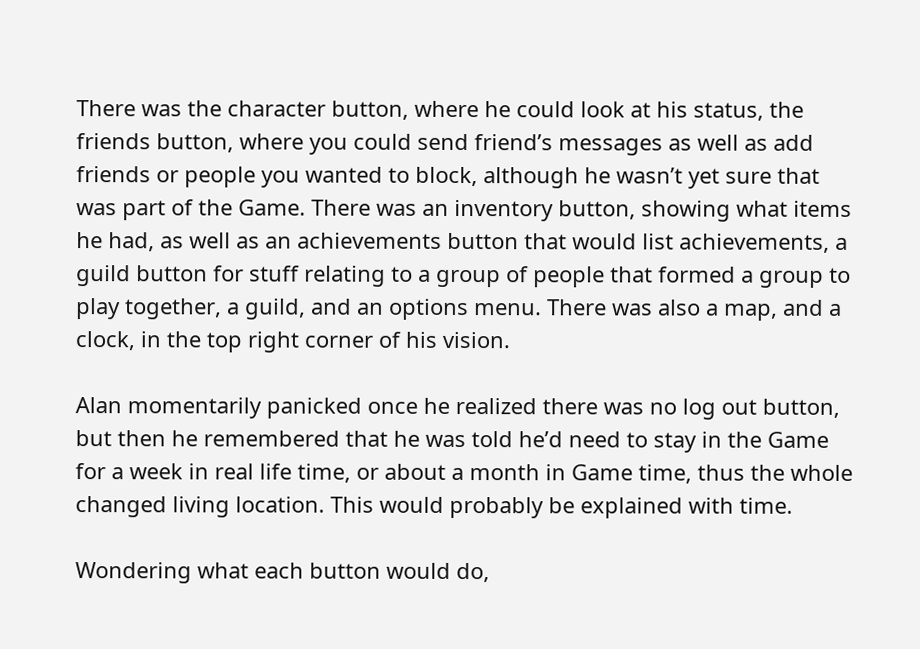There was the character button, where he could look at his status, the friends button, where you could send friend’s messages as well as add friends or people you wanted to block, although he wasn’t yet sure that was part of the Game. There was an inventory button, showing what items he had, as well as an achievements button that would list achievements, a guild button for stuff relating to a group of people that formed a group to play together, a guild, and an options menu. There was also a map, and a clock, in the top right corner of his vision.

Alan momentarily panicked once he realized there was no log out button, but then he remembered that he was told he’d need to stay in the Game for a week in real life time, or about a month in Game time, thus the whole changed living location. This would probably be explained with time.

Wondering what each button would do,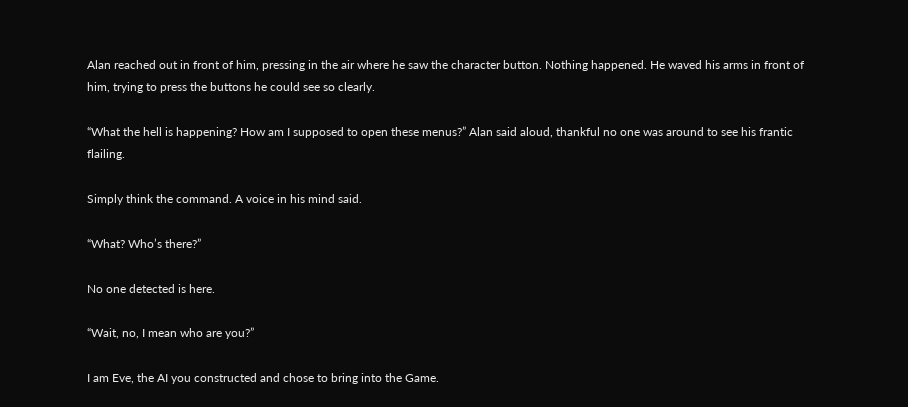Alan reached out in front of him, pressing in the air where he saw the character button. Nothing happened. He waved his arms in front of him, trying to press the buttons he could see so clearly.

“What the hell is happening? How am I supposed to open these menus?” Alan said aloud, thankful no one was around to see his frantic flailing.

Simply think the command. A voice in his mind said.

“What? Who’s there?”

No one detected is here.

“Wait, no, I mean who are you?”

I am Eve, the AI you constructed and chose to bring into the Game.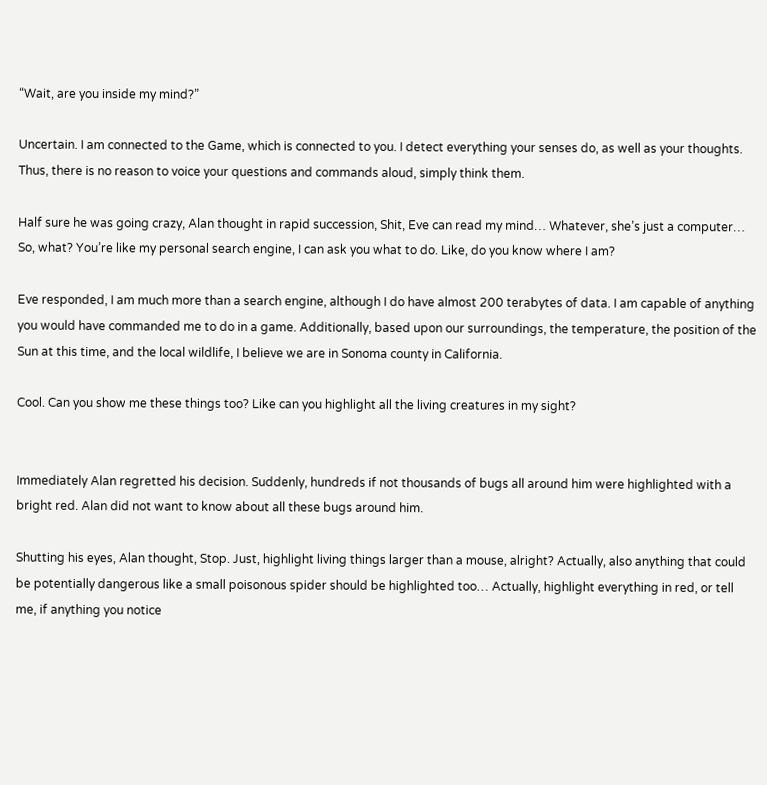“Wait, are you inside my mind?”

Uncertain. I am connected to the Game, which is connected to you. I detect everything your senses do, as well as your thoughts. Thus, there is no reason to voice your questions and commands aloud, simply think them.

Half sure he was going crazy, Alan thought in rapid succession, Shit, Eve can read my mind… Whatever, she’s just a computer… So, what? You’re like my personal search engine, I can ask you what to do. Like, do you know where I am?

Eve responded, I am much more than a search engine, although I do have almost 200 terabytes of data. I am capable of anything you would have commanded me to do in a game. Additionally, based upon our surroundings, the temperature, the position of the Sun at this time, and the local wildlife, I believe we are in Sonoma county in California.

Cool. Can you show me these things too? Like can you highlight all the living creatures in my sight?


Immediately Alan regretted his decision. Suddenly, hundreds if not thousands of bugs all around him were highlighted with a bright red. Alan did not want to know about all these bugs around him.

Shutting his eyes, Alan thought, Stop. Just, highlight living things larger than a mouse, alright? Actually, also anything that could be potentially dangerous like a small poisonous spider should be highlighted too… Actually, highlight everything in red, or tell me, if anything you notice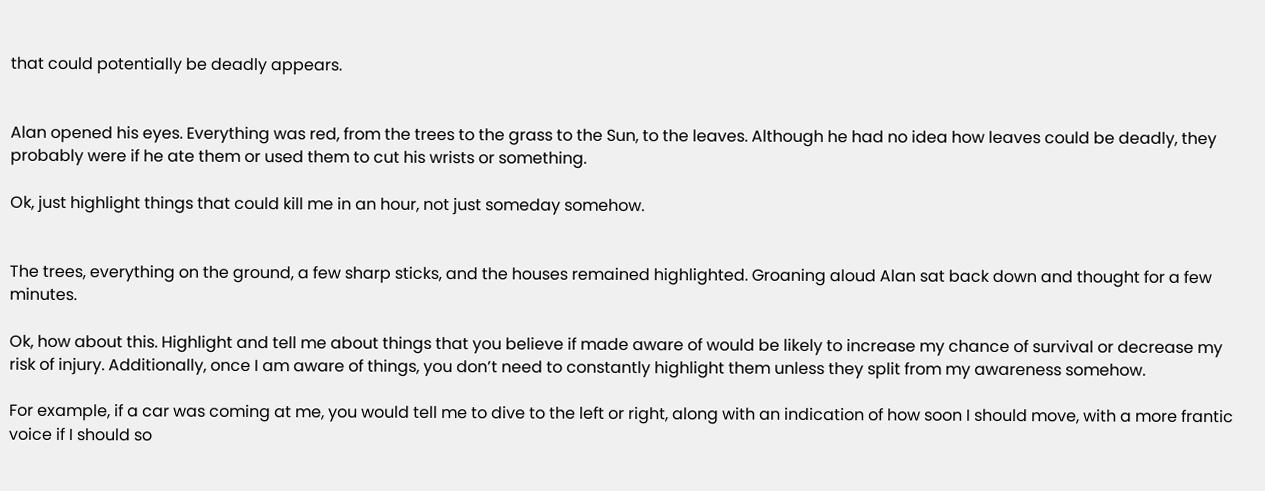that could potentially be deadly appears.


Alan opened his eyes. Everything was red, from the trees to the grass to the Sun, to the leaves. Although he had no idea how leaves could be deadly, they probably were if he ate them or used them to cut his wrists or something.

Ok, just highlight things that could kill me in an hour, not just someday somehow.


The trees, everything on the ground, a few sharp sticks, and the houses remained highlighted. Groaning aloud Alan sat back down and thought for a few minutes.

Ok, how about this. Highlight and tell me about things that you believe if made aware of would be likely to increase my chance of survival or decrease my risk of injury. Additionally, once I am aware of things, you don’t need to constantly highlight them unless they split from my awareness somehow.

For example, if a car was coming at me, you would tell me to dive to the left or right, along with an indication of how soon I should move, with a more frantic voice if I should so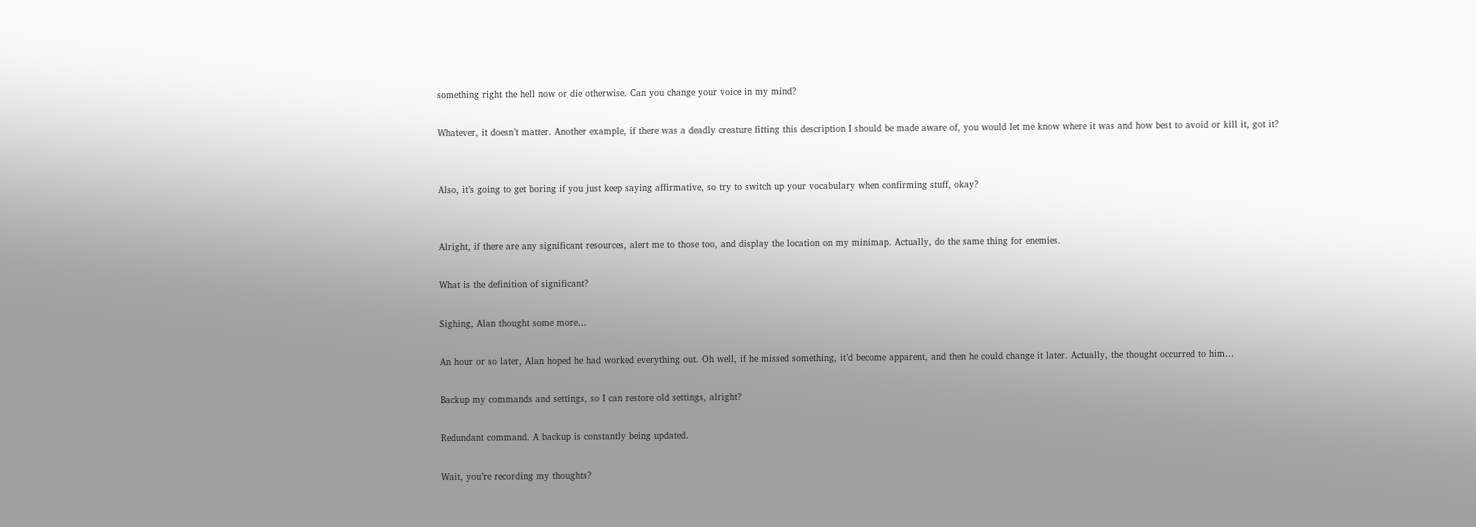something right the hell now or die otherwise. Can you change your voice in my mind?

Whatever, it doesn’t matter. Another example, if there was a deadly creature fitting this description I should be made aware of, you would let me know where it was and how best to avoid or kill it, got it?


Also, it’s going to get boring if you just keep saying affirmative, so try to switch up your vocabulary when confirming stuff, okay?


Alright, if there are any significant resources, alert me to those too, and display the location on my minimap. Actually, do the same thing for enemies.

What is the definition of significant?

Sighing, Alan thought some more…

An hour or so later, Alan hoped he had worked everything out. Oh well, if he missed something, it’d become apparent, and then he could change it later. Actually, the thought occurred to him…

Backup my commands and settings, so I can restore old settings, alright?

Redundant command. A backup is constantly being updated.

Wait, you’re recording my thoughts?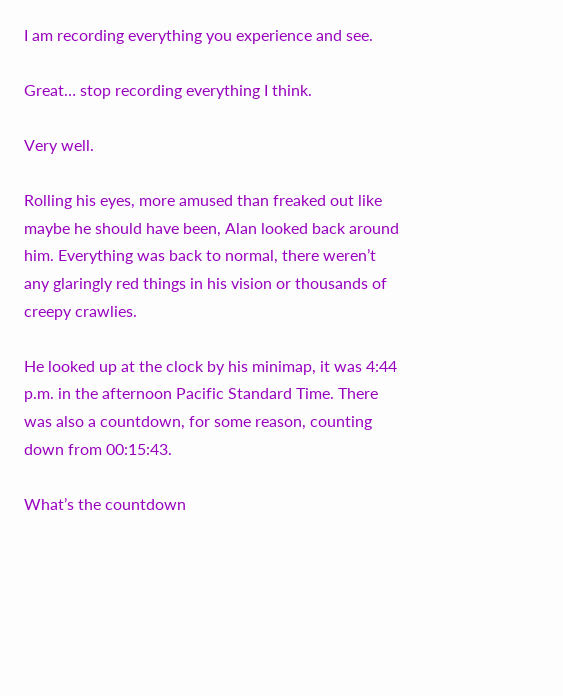I am recording everything you experience and see.

Great… stop recording everything I think.

Very well.

Rolling his eyes, more amused than freaked out like maybe he should have been, Alan looked back around him. Everything was back to normal, there weren’t any glaringly red things in his vision or thousands of creepy crawlies.

He looked up at the clock by his minimap, it was 4:44 p.m. in the afternoon Pacific Standard Time. There was also a countdown, for some reason, counting down from 00:15:43.

What’s the countdown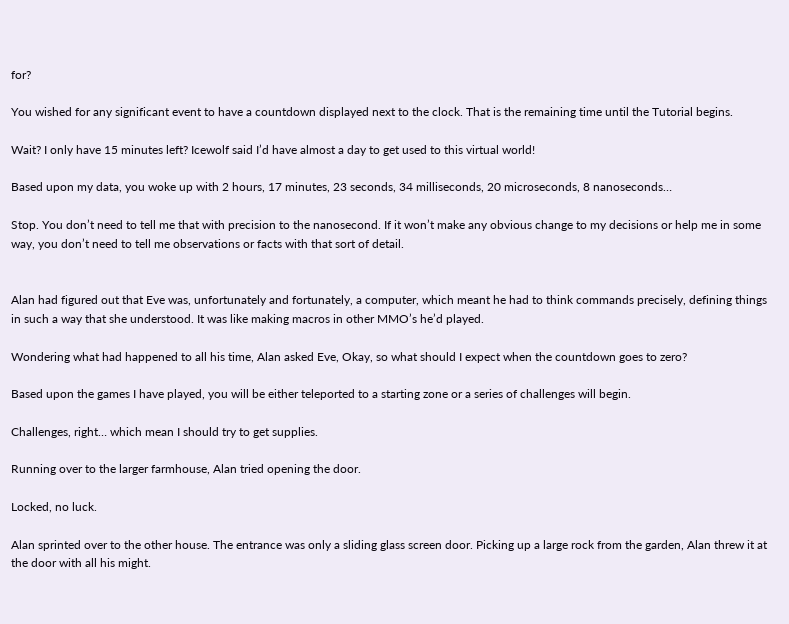for?

You wished for any significant event to have a countdown displayed next to the clock. That is the remaining time until the Tutorial begins.

Wait? I only have 15 minutes left? Icewolf said I’d have almost a day to get used to this virtual world!

Based upon my data, you woke up with 2 hours, 17 minutes, 23 seconds, 34 milliseconds, 20 microseconds, 8 nanoseconds…

Stop. You don’t need to tell me that with precision to the nanosecond. If it won’t make any obvious change to my decisions or help me in some way, you don’t need to tell me observations or facts with that sort of detail.


Alan had figured out that Eve was, unfortunately and fortunately, a computer, which meant he had to think commands precisely, defining things in such a way that she understood. It was like making macros in other MMO’s he’d played.

Wondering what had happened to all his time, Alan asked Eve, Okay, so what should I expect when the countdown goes to zero?

Based upon the games I have played, you will be either teleported to a starting zone or a series of challenges will begin.

Challenges, right… which mean I should try to get supplies.

Running over to the larger farmhouse, Alan tried opening the door.

Locked, no luck.

Alan sprinted over to the other house. The entrance was only a sliding glass screen door. Picking up a large rock from the garden, Alan threw it at the door with all his might.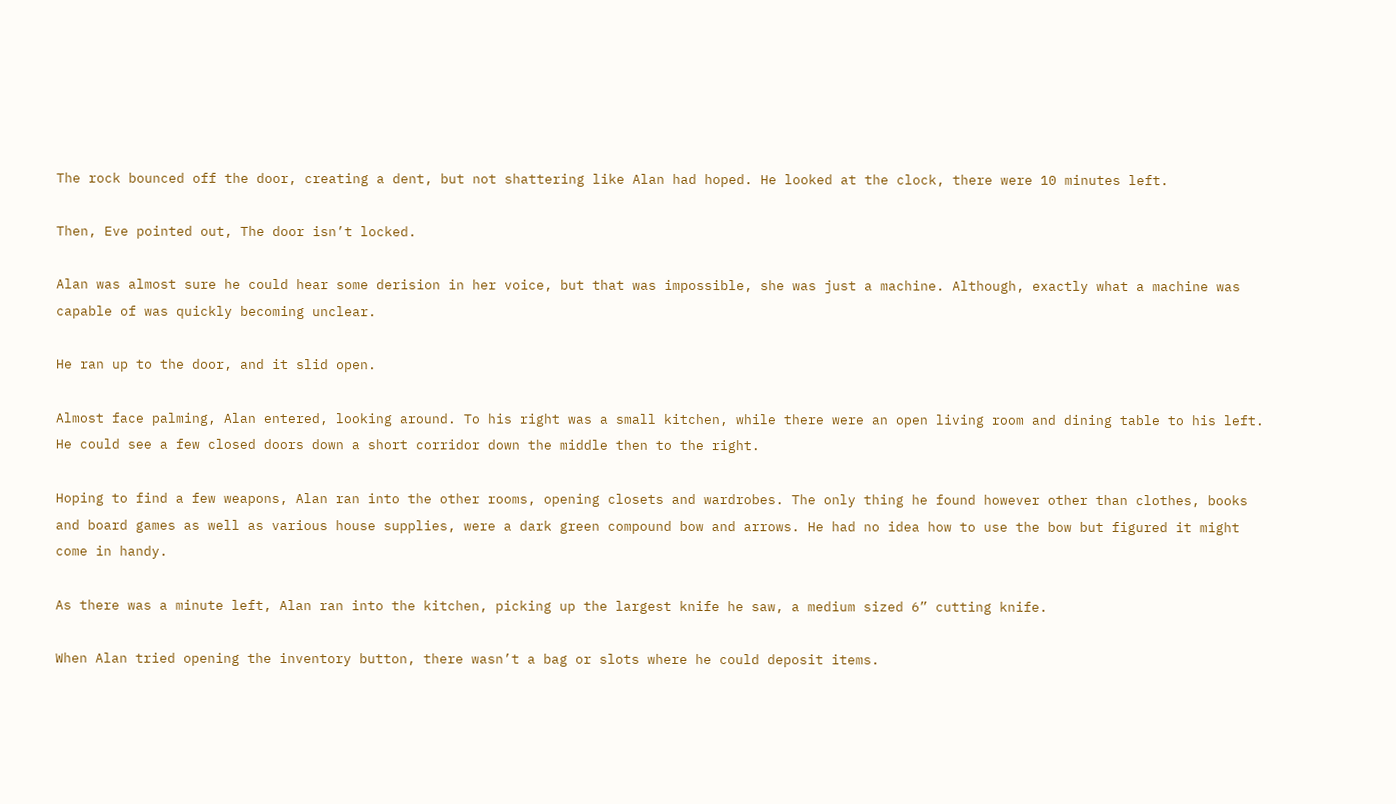The rock bounced off the door, creating a dent, but not shattering like Alan had hoped. He looked at the clock, there were 10 minutes left.

Then, Eve pointed out, The door isn’t locked.

Alan was almost sure he could hear some derision in her voice, but that was impossible, she was just a machine. Although, exactly what a machine was capable of was quickly becoming unclear.

He ran up to the door, and it slid open.

Almost face palming, Alan entered, looking around. To his right was a small kitchen, while there were an open living room and dining table to his left. He could see a few closed doors down a short corridor down the middle then to the right.

Hoping to find a few weapons, Alan ran into the other rooms, opening closets and wardrobes. The only thing he found however other than clothes, books and board games as well as various house supplies, were a dark green compound bow and arrows. He had no idea how to use the bow but figured it might come in handy.

As there was a minute left, Alan ran into the kitchen, picking up the largest knife he saw, a medium sized 6” cutting knife.

When Alan tried opening the inventory button, there wasn’t a bag or slots where he could deposit items.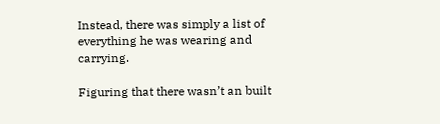Instead, there was simply a list of everything he was wearing and carrying.

Figuring that there wasn’t an built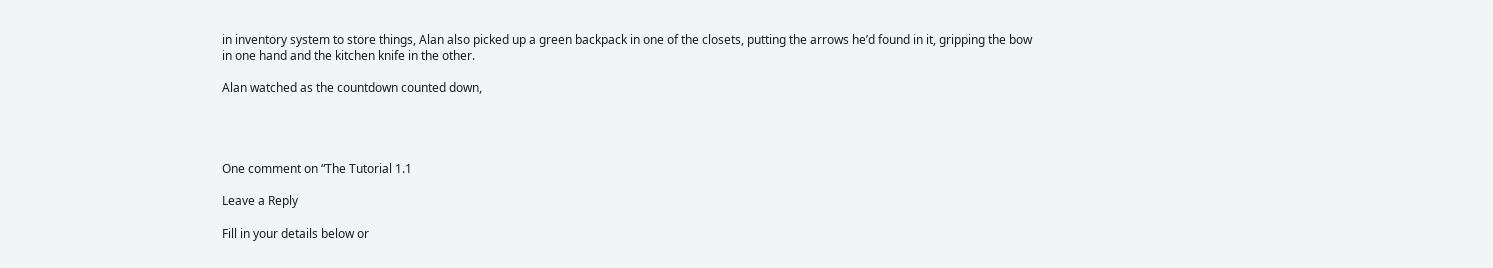in inventory system to store things, Alan also picked up a green backpack in one of the closets, putting the arrows he’d found in it, gripping the bow in one hand and the kitchen knife in the other.

Alan watched as the countdown counted down,




One comment on “The Tutorial 1.1

Leave a Reply

Fill in your details below or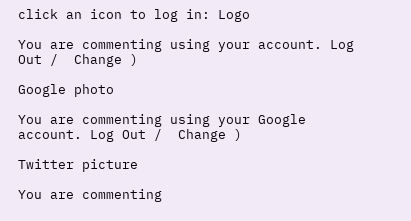click an icon to log in: Logo

You are commenting using your account. Log Out /  Change )

Google photo

You are commenting using your Google account. Log Out /  Change )

Twitter picture

You are commenting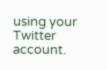using your Twitter account.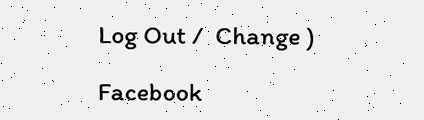Log Out /  Change )

Facebook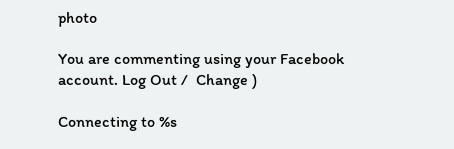photo

You are commenting using your Facebook account. Log Out /  Change )

Connecting to %s